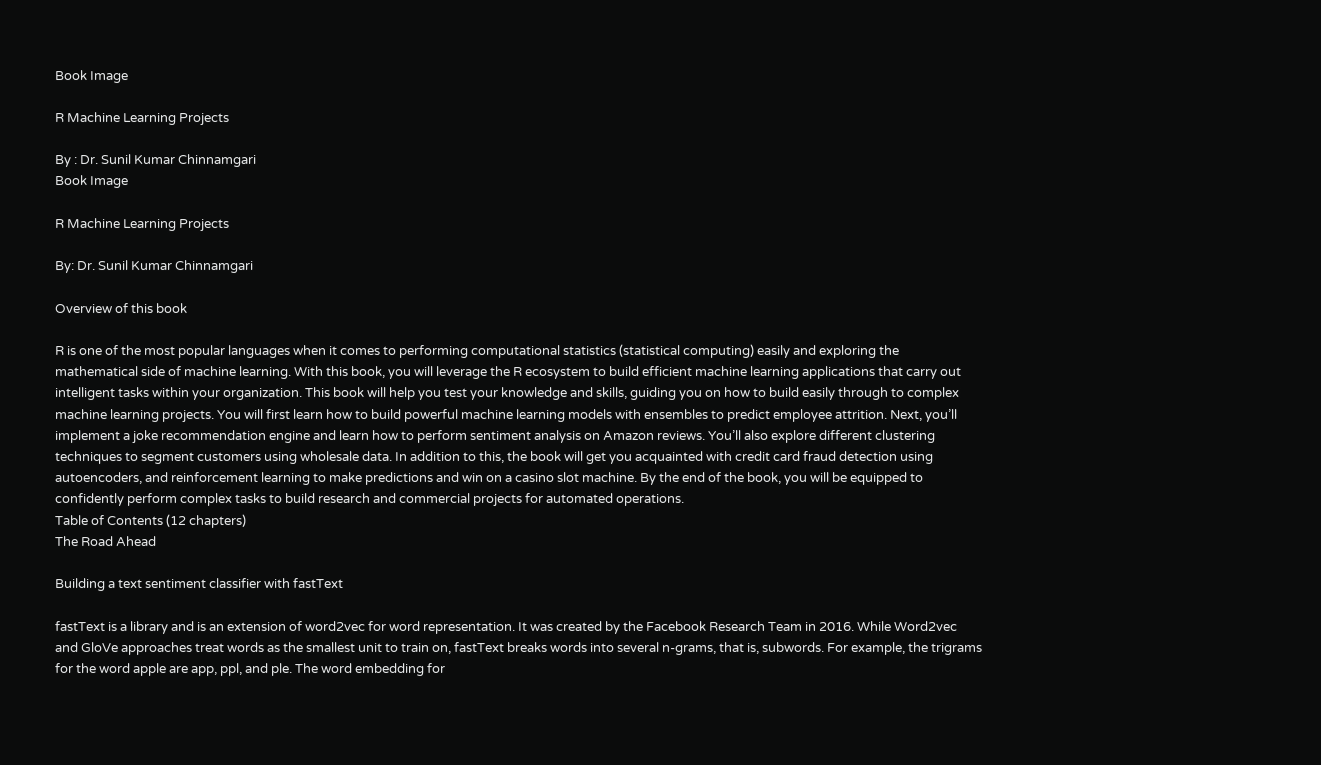Book Image

R Machine Learning Projects

By : Dr. Sunil Kumar Chinnamgari
Book Image

R Machine Learning Projects

By: Dr. Sunil Kumar Chinnamgari

Overview of this book

R is one of the most popular languages when it comes to performing computational statistics (statistical computing) easily and exploring the mathematical side of machine learning. With this book, you will leverage the R ecosystem to build efficient machine learning applications that carry out intelligent tasks within your organization. This book will help you test your knowledge and skills, guiding you on how to build easily through to complex machine learning projects. You will first learn how to build powerful machine learning models with ensembles to predict employee attrition. Next, you’ll implement a joke recommendation engine and learn how to perform sentiment analysis on Amazon reviews. You’ll also explore different clustering techniques to segment customers using wholesale data. In addition to this, the book will get you acquainted with credit card fraud detection using autoencoders, and reinforcement learning to make predictions and win on a casino slot machine. By the end of the book, you will be equipped to confidently perform complex tasks to build research and commercial projects for automated operations.
Table of Contents (12 chapters)
The Road Ahead

Building a text sentiment classifier with fastText

fastText is a library and is an extension of word2vec for word representation. It was created by the Facebook Research Team in 2016. While Word2vec and GloVe approaches treat words as the smallest unit to train on, fastText breaks words into several n-grams, that is, subwords. For example, the trigrams for the word apple are app, ppl, and ple. The word embedding for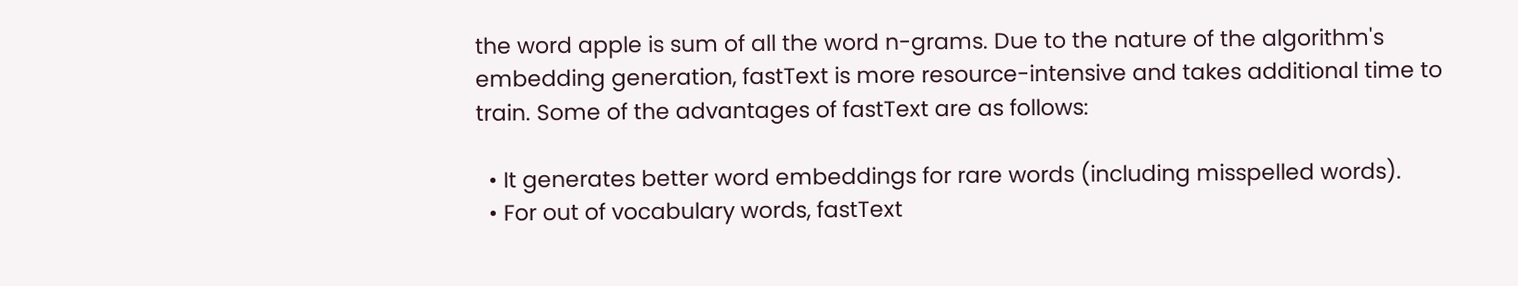the word apple is sum of all the word n-grams. Due to the nature of the algorithm's embedding generation, fastText is more resource-intensive and takes additional time to train. Some of the advantages of fastText are as follows:

  • It generates better word embeddings for rare words (including misspelled words).
  • For out of vocabulary words, fastText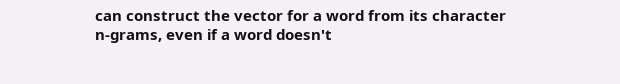can construct the vector for a word from its character n-grams, even if a word doesn't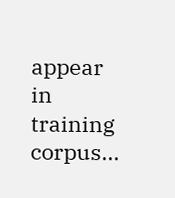appear in training corpus...